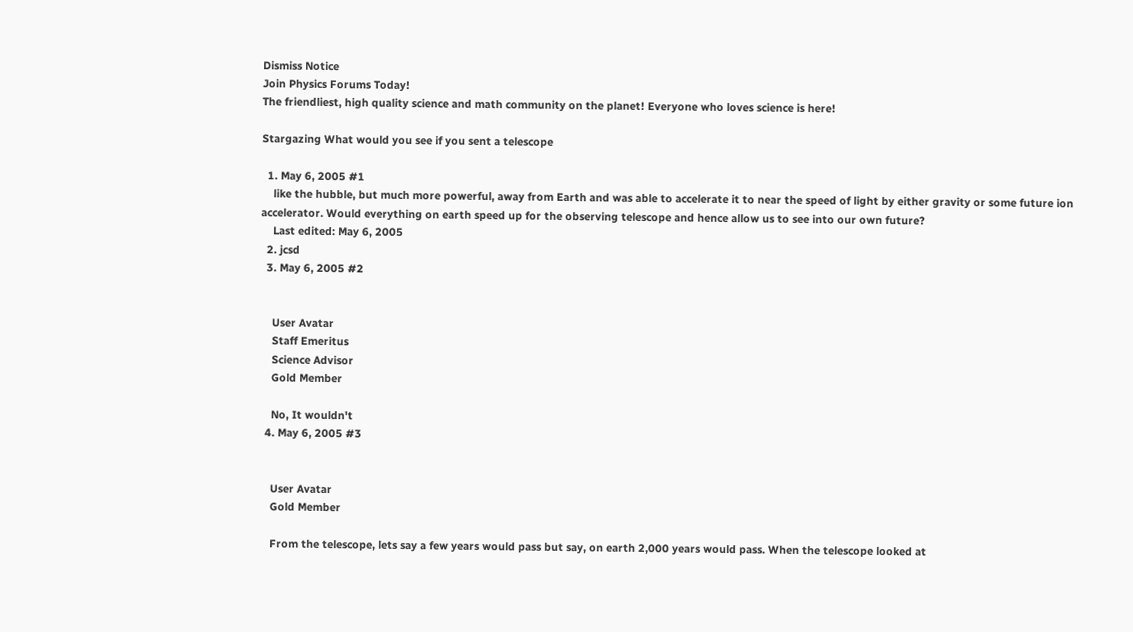Dismiss Notice
Join Physics Forums Today!
The friendliest, high quality science and math community on the planet! Everyone who loves science is here!

Stargazing What would you see if you sent a telescope

  1. May 6, 2005 #1
    like the hubble, but much more powerful, away from Earth and was able to accelerate it to near the speed of light by either gravity or some future ion accelerator. Would everything on earth speed up for the observing telescope and hence allow us to see into our own future?
    Last edited: May 6, 2005
  2. jcsd
  3. May 6, 2005 #2


    User Avatar
    Staff Emeritus
    Science Advisor
    Gold Member

    No, It wouldn't
  4. May 6, 2005 #3


    User Avatar
    Gold Member

    From the telescope, lets say a few years would pass but say, on earth 2,000 years would pass. When the telescope looked at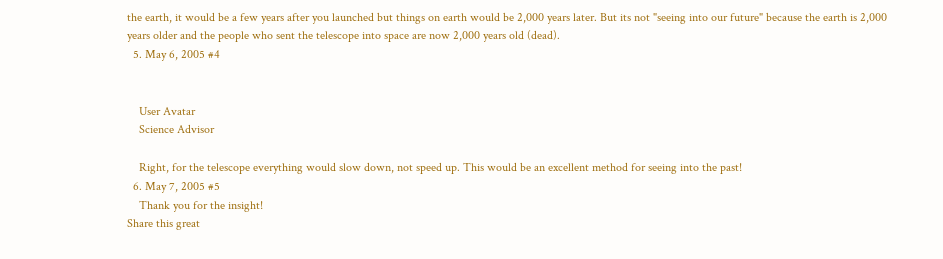the earth, it would be a few years after you launched but things on earth would be 2,000 years later. But its not "seeing into our future" because the earth is 2,000 years older and the people who sent the telescope into space are now 2,000 years old (dead).
  5. May 6, 2005 #4


    User Avatar
    Science Advisor

    Right, for the telescope everything would slow down, not speed up. This would be an excellent method for seeing into the past!
  6. May 7, 2005 #5
    Thank you for the insight!
Share this great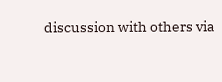discussion with others via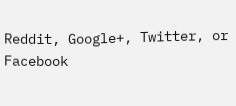Reddit, Google+, Twitter, or Facebook